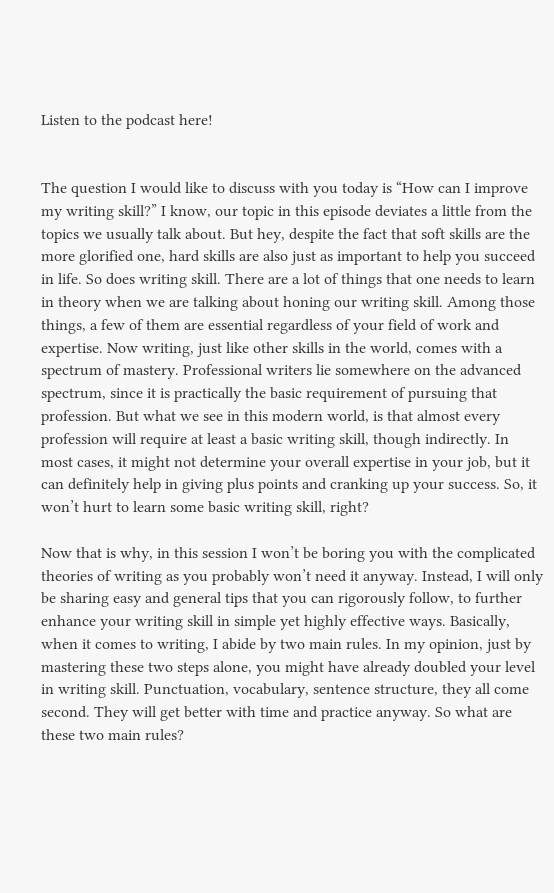Listen to the podcast here!


The question I would like to discuss with you today is “How can I improve my writing skill?” I know, our topic in this episode deviates a little from the topics we usually talk about. But hey, despite the fact that soft skills are the more glorified one, hard skills are also just as important to help you succeed in life. So does writing skill. There are a lot of things that one needs to learn in theory when we are talking about honing our writing skill. Among those things, a few of them are essential regardless of your field of work and expertise. Now writing, just like other skills in the world, comes with a spectrum of mastery. Professional writers lie somewhere on the advanced spectrum, since it is practically the basic requirement of pursuing that profession. But what we see in this modern world, is that almost every profession will require at least a basic writing skill, though indirectly. In most cases, it might not determine your overall expertise in your job, but it can definitely help in giving plus points and cranking up your success. So, it won’t hurt to learn some basic writing skill, right?

Now that is why, in this session I won’t be boring you with the complicated theories of writing as you probably won’t need it anyway. Instead, I will only be sharing easy and general tips that you can rigorously follow, to further enhance your writing skill in simple yet highly effective ways. Basically, when it comes to writing, I abide by two main rules. In my opinion, just by mastering these two steps alone, you might have already doubled your level in writing skill. Punctuation, vocabulary, sentence structure, they all come second. They will get better with time and practice anyway. So what are these two main rules?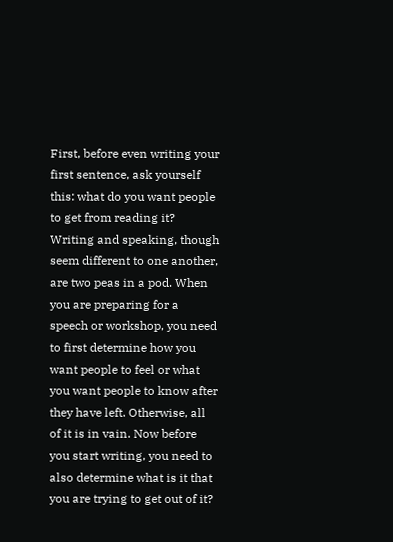First, before even writing your first sentence, ask yourself this: what do you want people to get from reading it? Writing and speaking, though seem different to one another, are two peas in a pod. When you are preparing for a speech or workshop, you need to first determine how you want people to feel or what you want people to know after they have left. Otherwise, all of it is in vain. Now before you start writing, you need to also determine what is it that you are trying to get out of it?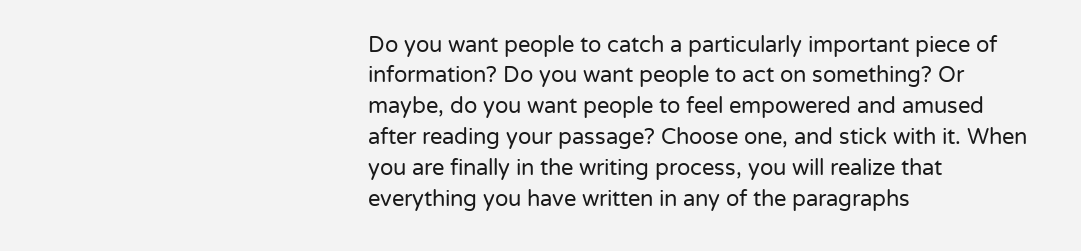Do you want people to catch a particularly important piece of information? Do you want people to act on something? Or maybe, do you want people to feel empowered and amused after reading your passage? Choose one, and stick with it. When you are finally in the writing process, you will realize that everything you have written in any of the paragraphs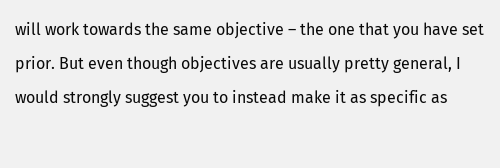will work towards the same objective – the one that you have set prior. But even though objectives are usually pretty general, I would strongly suggest you to instead make it as specific as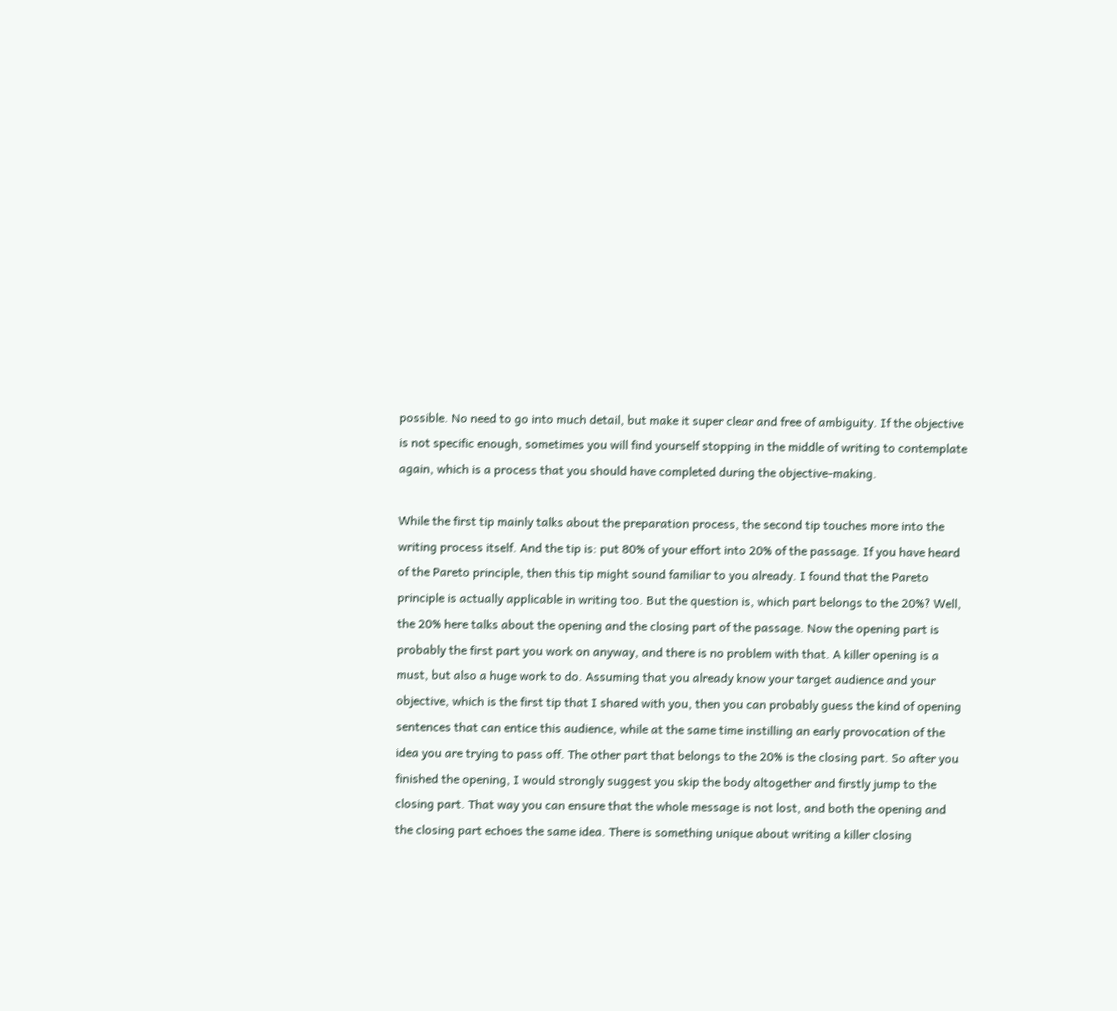possible. No need to go into much detail, but make it super clear and free of ambiguity. If the objective is not specific enough, sometimes you will find yourself stopping in the middle of writing to contemplate again, which is a process that you should have completed during the objective-making.

While the first tip mainly talks about the preparation process, the second tip touches more into the writing process itself. And the tip is: put 80% of your effort into 20% of the passage. If you have heard of the Pareto principle, then this tip might sound familiar to you already. I found that the Pareto principle is actually applicable in writing too. But the question is, which part belongs to the 20%? Well, the 20% here talks about the opening and the closing part of the passage. Now the opening part is probably the first part you work on anyway, and there is no problem with that. A killer opening is a must, but also a huge work to do. Assuming that you already know your target audience and your objective, which is the first tip that I shared with you, then you can probably guess the kind of opening sentences that can entice this audience, while at the same time instilling an early provocation of the idea you are trying to pass off. The other part that belongs to the 20% is the closing part. So after you finished the opening, I would strongly suggest you skip the body altogether and firstly jump to the closing part. That way you can ensure that the whole message is not lost, and both the opening and the closing part echoes the same idea. There is something unique about writing a killer closing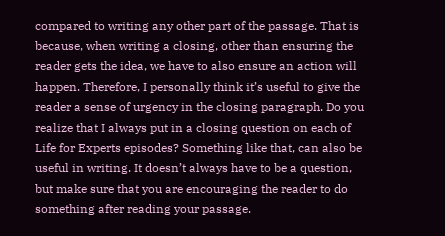compared to writing any other part of the passage. That is because, when writing a closing, other than ensuring the reader gets the idea, we have to also ensure an action will happen. Therefore, I personally think it’s useful to give the reader a sense of urgency in the closing paragraph. Do you realize that I always put in a closing question on each of Life for Experts episodes? Something like that, can also be useful in writing. It doesn’t always have to be a question, but make sure that you are encouraging the reader to do something after reading your passage.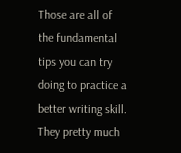Those are all of the fundamental tips you can try doing to practice a better writing skill. They pretty much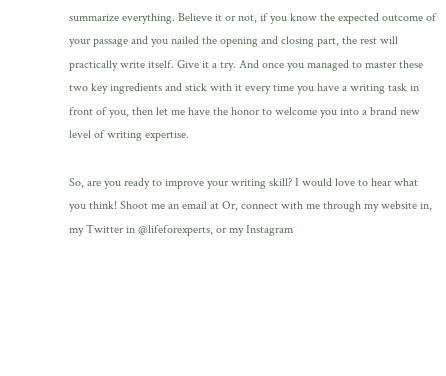summarize everything. Believe it or not, if you know the expected outcome of your passage and you nailed the opening and closing part, the rest will practically write itself. Give it a try. And once you managed to master these two key ingredients and stick with it every time you have a writing task in front of you, then let me have the honor to welcome you into a brand new level of writing expertise.

So, are you ready to improve your writing skill? I would love to hear what you think! Shoot me an email at Or, connect with me through my website in, my Twitter in @lifeforexperts, or my Instagram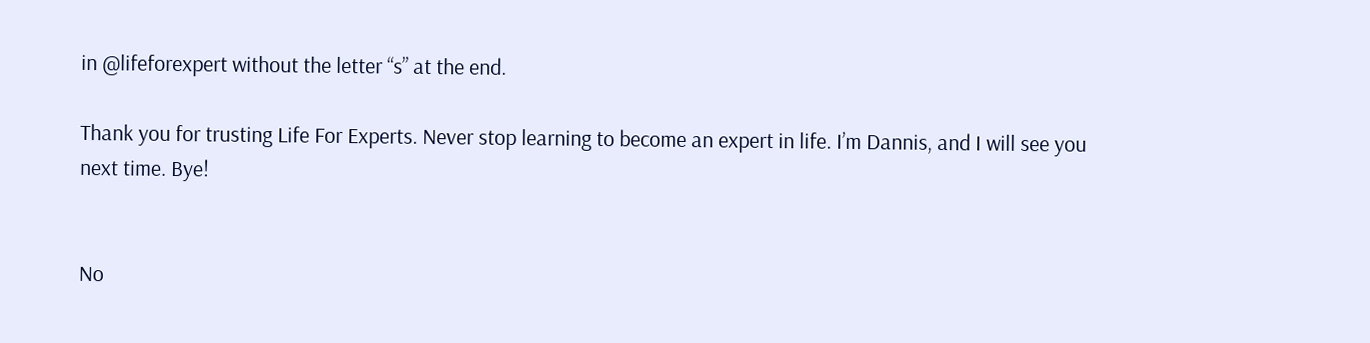in @lifeforexpert without the letter “s” at the end.

Thank you for trusting Life For Experts. Never stop learning to become an expert in life. I’m Dannis, and I will see you next time. Bye!


No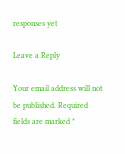responses yet

Leave a Reply

Your email address will not be published. Required fields are marked *